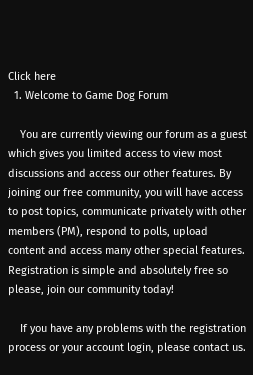Click here
  1. Welcome to Game Dog Forum

    You are currently viewing our forum as a guest which gives you limited access to view most discussions and access our other features. By joining our free community, you will have access to post topics, communicate privately with other members (PM), respond to polls, upload content and access many other special features. Registration is simple and absolutely free so please, join our community today!

    If you have any problems with the registration process or your account login, please contact us.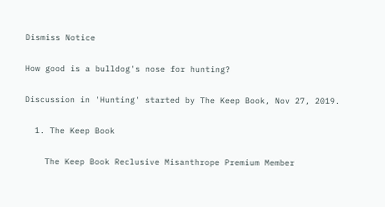Dismiss Notice

How good is a bulldog's nose for hunting?

Discussion in 'Hunting' started by The Keep Book, Nov 27, 2019.

  1. The Keep Book

    The Keep Book Reclusive Misanthrope Premium Member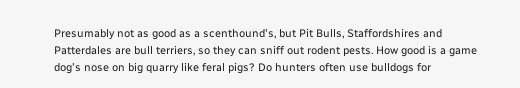Presumably not as good as a scenthound's, but Pit Bulls, Staffordshires and Patterdales are bull terriers, so they can sniff out rodent pests. How good is a game dog's nose on big quarry like feral pigs? Do hunters often use bulldogs for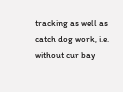tracking as well as catch dog work, i.e. without cur bay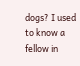dogs? I used to know a fellow in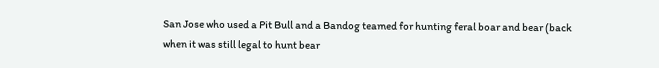San Jose who used a Pit Bull and a Bandog teamed for hunting feral boar and bear (back when it was still legal to hunt bear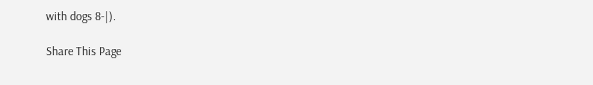with dogs 8-|).

Share This Page